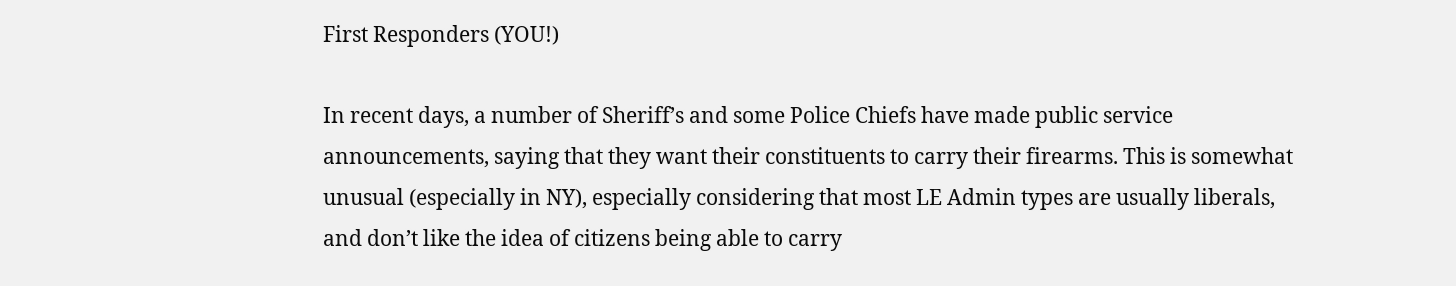First Responders (YOU!)

In recent days, a number of Sheriff’s and some Police Chiefs have made public service announcements, saying that they want their constituents to carry their firearms. This is somewhat unusual (especially in NY), especially considering that most LE Admin types are usually liberals, and don’t like the idea of citizens being able to carry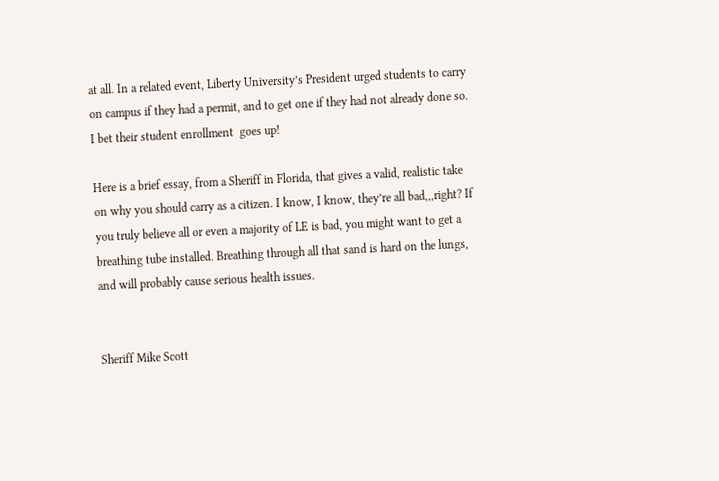at all. In a related event, Liberty University’s President urged students to carry on campus if they had a permit, and to get one if they had not already done so. I bet their student enrollment  goes up!

Here is a brief essay, from a Sheriff in Florida, that gives a valid, realistic take on why you should carry as a citizen. I know, I know, they’re all bad,,,right? If you truly believe all or even a majority of LE is bad, you might want to get a breathing tube installed. Breathing through all that sand is hard on the lungs, and will probably cause serious health issues.


Sheriff Mike Scott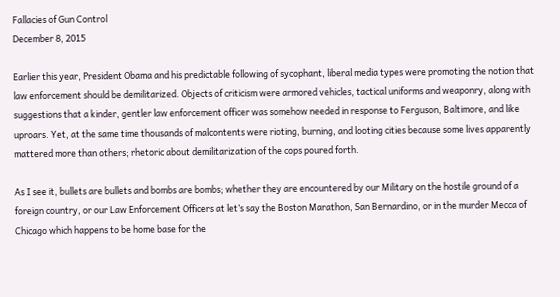Fallacies of Gun Control
December 8, 2015

Earlier this year, President Obama and his predictable following of sycophant, liberal media types were promoting the notion that law enforcement should be demilitarized. Objects of criticism were armored vehicles, tactical uniforms and weaponry, along with suggestions that a kinder, gentler law enforcement officer was somehow needed in response to Ferguson, Baltimore, and like uproars. Yet, at the same time thousands of malcontents were rioting, burning, and looting cities because some lives apparently mattered more than others; rhetoric about demilitarization of the cops poured forth.

As I see it, bullets are bullets and bombs are bombs; whether they are encountered by our Military on the hostile ground of a foreign country, or our Law Enforcement Officers at let’s say the Boston Marathon, San Bernardino, or in the murder Mecca of Chicago which happens to be home base for the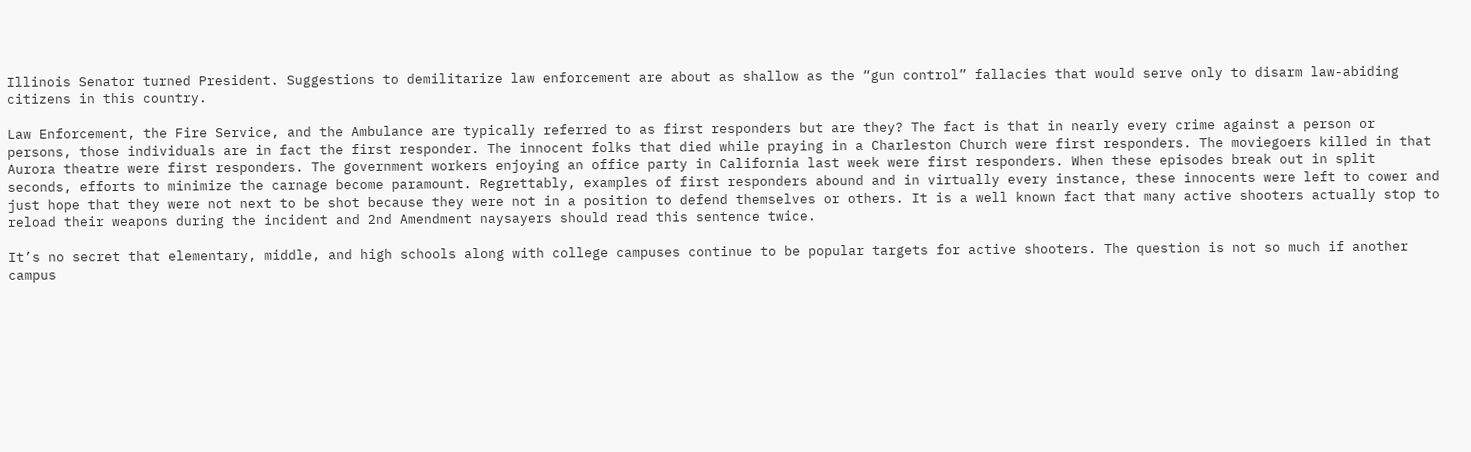Illinois Senator turned President. Suggestions to demilitarize law enforcement are about as shallow as the “gun control” fallacies that would serve only to disarm law-abiding citizens in this country.

Law Enforcement, the Fire Service, and the Ambulance are typically referred to as first responders but are they? The fact is that in nearly every crime against a person or persons, those individuals are in fact the first responder. The innocent folks that died while praying in a Charleston Church were first responders. The moviegoers killed in that Aurora theatre were first responders. The government workers enjoying an office party in California last week were first responders. When these episodes break out in split seconds, efforts to minimize the carnage become paramount. Regrettably, examples of first responders abound and in virtually every instance, these innocents were left to cower and just hope that they were not next to be shot because they were not in a position to defend themselves or others. It is a well known fact that many active shooters actually stop to reload their weapons during the incident and 2nd Amendment naysayers should read this sentence twice.

It’s no secret that elementary, middle, and high schools along with college campuses continue to be popular targets for active shooters. The question is not so much if another campus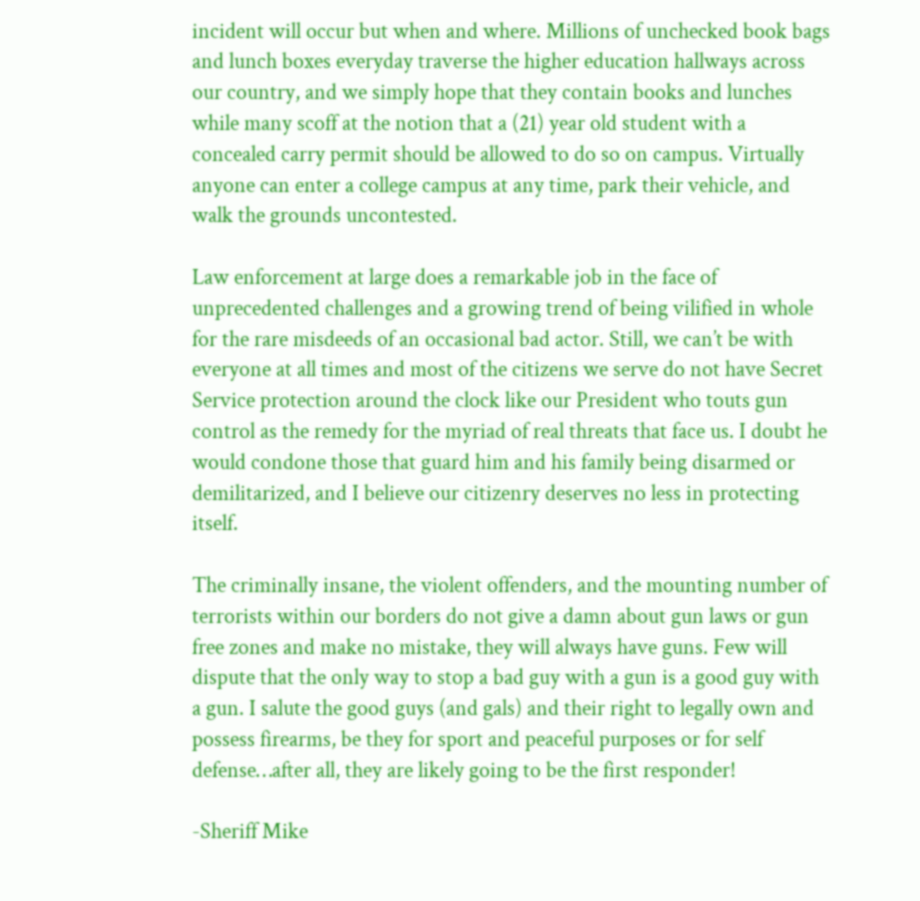incident will occur but when and where. Millions of unchecked book bags and lunch boxes everyday traverse the higher education hallways across our country, and we simply hope that they contain books and lunches while many scoff at the notion that a (21) year old student with a concealed carry permit should be allowed to do so on campus. Virtually anyone can enter a college campus at any time, park their vehicle, and walk the grounds uncontested.

Law enforcement at large does a remarkable job in the face of unprecedented challenges and a growing trend of being vilified in whole for the rare misdeeds of an occasional bad actor. Still, we can’t be with everyone at all times and most of the citizens we serve do not have Secret Service protection around the clock like our President who touts gun control as the remedy for the myriad of real threats that face us. I doubt he would condone those that guard him and his family being disarmed or demilitarized, and I believe our citizenry deserves no less in protecting itself.

The criminally insane, the violent offenders, and the mounting number of terrorists within our borders do not give a damn about gun laws or gun free zones and make no mistake, they will always have guns. Few will dispute that the only way to stop a bad guy with a gun is a good guy with a gun. I salute the good guys (and gals) and their right to legally own and possess firearms, be they for sport and peaceful purposes or for self defense…after all, they are likely going to be the first responder!

-Sheriff Mike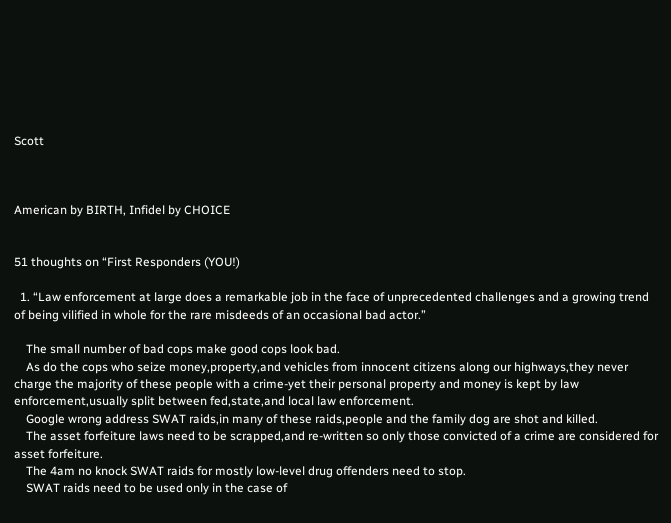Scott



American by BIRTH, Infidel by CHOICE


51 thoughts on “First Responders (YOU!)

  1. “Law enforcement at large does a remarkable job in the face of unprecedented challenges and a growing trend of being vilified in whole for the rare misdeeds of an occasional bad actor.”

    The small number of bad cops make good cops look bad.
    As do the cops who seize money,property,and vehicles from innocent citizens along our highways,they never charge the majority of these people with a crime-yet their personal property and money is kept by law enforcement,usually split between fed,state,and local law enforcement.
    Google wrong address SWAT raids,in many of these raids,people and the family dog are shot and killed.
    The asset forfeiture laws need to be scrapped,and re-written so only those convicted of a crime are considered for asset forfeiture.
    The 4am no knock SWAT raids for mostly low-level drug offenders need to stop.
    SWAT raids need to be used only in the case of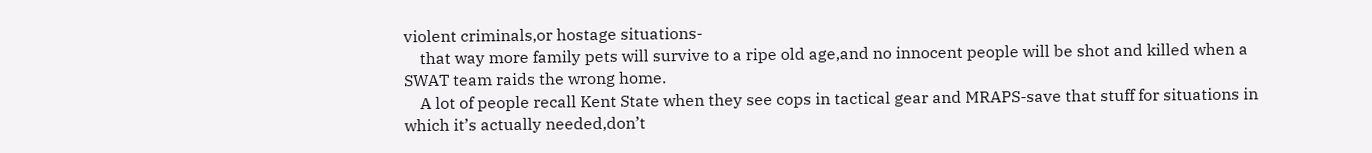violent criminals,or hostage situations-
    that way more family pets will survive to a ripe old age,and no innocent people will be shot and killed when a SWAT team raids the wrong home.
    A lot of people recall Kent State when they see cops in tactical gear and MRAPS-save that stuff for situations in which it’s actually needed,don’t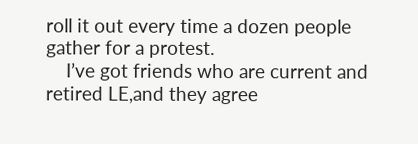roll it out every time a dozen people gather for a protest.
    I’ve got friends who are current and retired LE,and they agree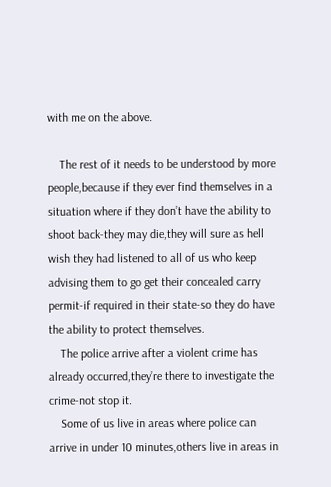with me on the above.

    The rest of it needs to be understood by more people,because if they ever find themselves in a situation where if they don’t have the ability to shoot back-they may die,they will sure as hell wish they had listened to all of us who keep advising them to go get their concealed carry permit-if required in their state-so they do have the ability to protect themselves.
    The police arrive after a violent crime has already occurred,they’re there to investigate the crime-not stop it.
    Some of us live in areas where police can arrive in under 10 minutes,others live in areas in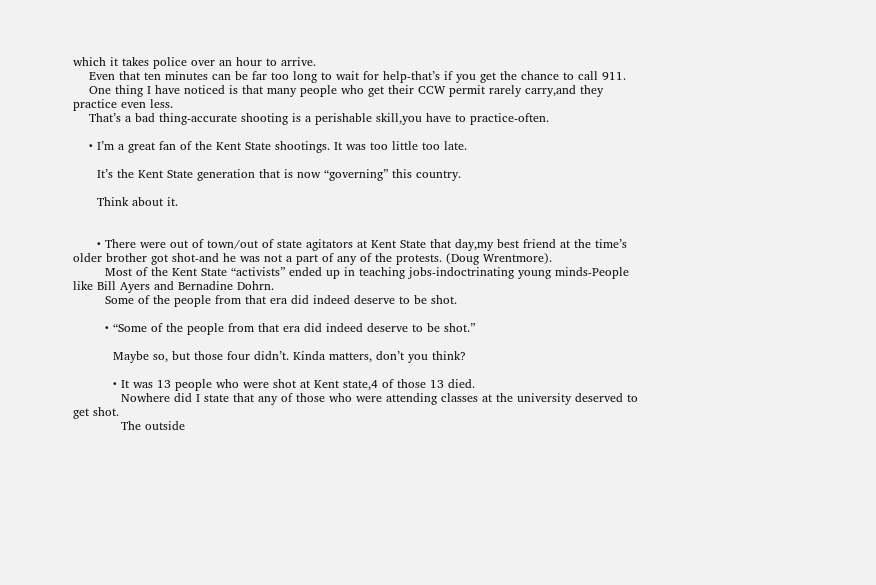which it takes police over an hour to arrive.
    Even that ten minutes can be far too long to wait for help-that’s if you get the chance to call 911.
    One thing I have noticed is that many people who get their CCW permit rarely carry,and they practice even less.
    That’s a bad thing-accurate shooting is a perishable skill,you have to practice-often.

    • I’m a great fan of the Kent State shootings. It was too little too late.

      It’s the Kent State generation that is now “governing” this country.

      Think about it.


      • There were out of town/out of state agitators at Kent State that day,my best friend at the time’s older brother got shot-and he was not a part of any of the protests. (Doug Wrentmore).
        Most of the Kent State “activists” ended up in teaching jobs-indoctrinating young minds-People like Bill Ayers and Bernadine Dohrn.
        Some of the people from that era did indeed deserve to be shot.

        • “Some of the people from that era did indeed deserve to be shot.”

          Maybe so, but those four didn’t. Kinda matters, don’t you think?

          • It was 13 people who were shot at Kent state,4 of those 13 died.
            Nowhere did I state that any of those who were attending classes at the university deserved to get shot.
            The outside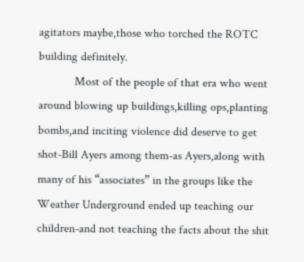agitators maybe,those who torched the ROTC building definitely.
            Most of the people of that era who went around blowing up buildings,killing ops,planting bombs,and inciting violence did deserve to get shot-Bill Ayers among them-as Ayers,along with many of his “associates” in the groups like the Weather Underground ended up teaching our children-and not teaching the facts about the shit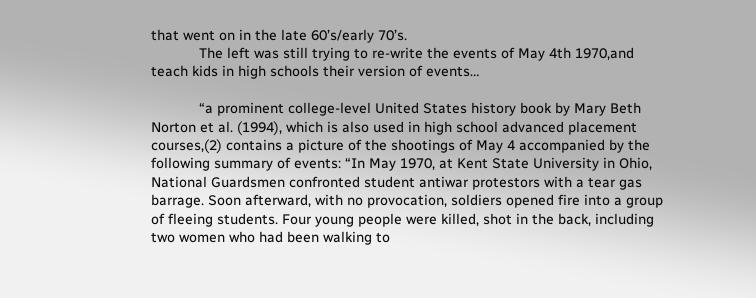that went on in the late 60’s/early 70’s.
            The left was still trying to re-write the events of May 4th 1970,and teach kids in high schools their version of events…

            “a prominent college-level United States history book by Mary Beth Norton et al. (1994), which is also used in high school advanced placement courses,(2) contains a picture of the shootings of May 4 accompanied by the following summary of events: “In May 1970, at Kent State University in Ohio, National Guardsmen confronted student antiwar protestors with a tear gas barrage. Soon afterward, with no provocation, soldiers opened fire into a group of fleeing students. Four young people were killed, shot in the back, including two women who had been walking to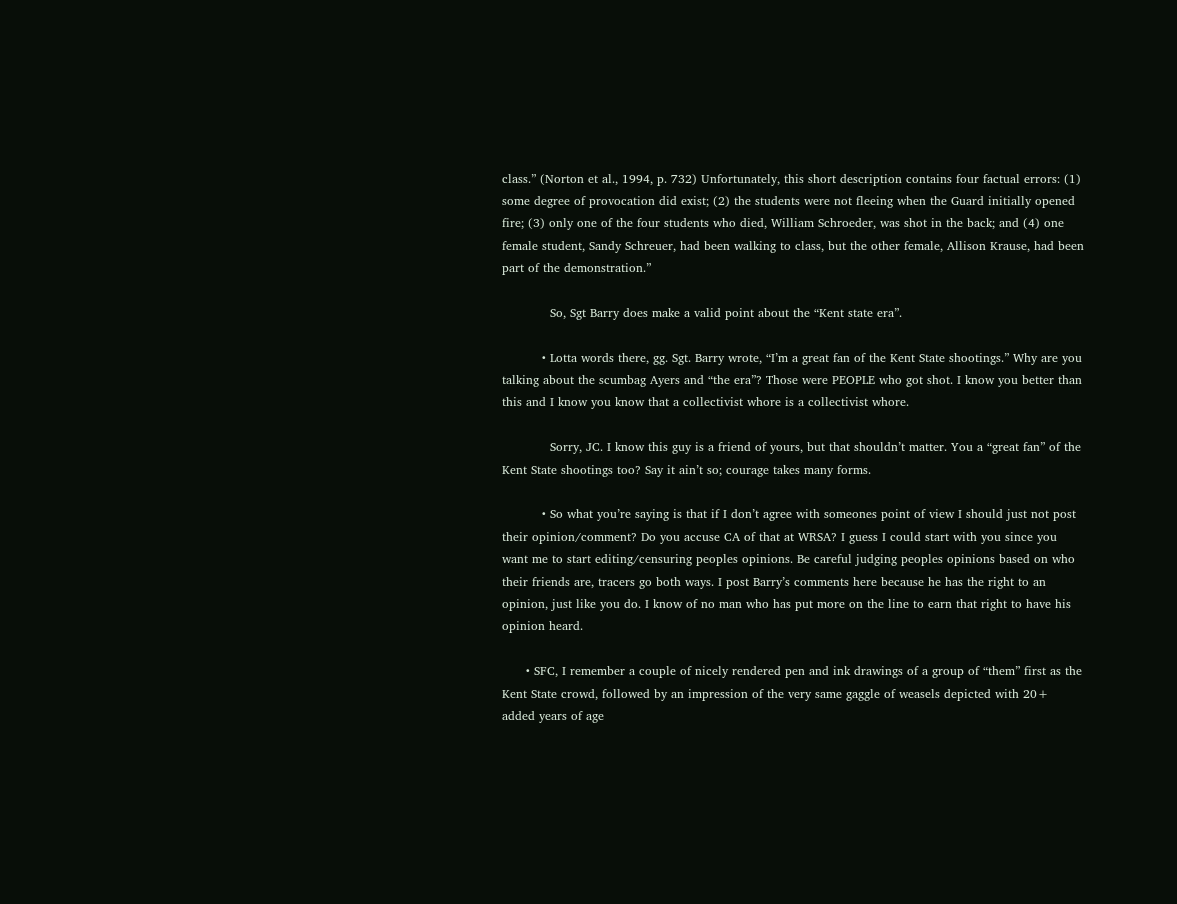class.” (Norton et al., 1994, p. 732) Unfortunately, this short description contains four factual errors: (1) some degree of provocation did exist; (2) the students were not fleeing when the Guard initially opened fire; (3) only one of the four students who died, William Schroeder, was shot in the back; and (4) one female student, Sandy Schreuer, had been walking to class, but the other female, Allison Krause, had been part of the demonstration.”

            So, Sgt Barry does make a valid point about the “Kent state era”.

          • Lotta words there, gg. Sgt. Barry wrote, “I’m a great fan of the Kent State shootings.” Why are you talking about the scumbag Ayers and “the era”? Those were PEOPLE who got shot. I know you better than this and I know you know that a collectivist whore is a collectivist whore.

            Sorry, JC. I know this guy is a friend of yours, but that shouldn’t matter. You a “great fan” of the Kent State shootings too? Say it ain’t so; courage takes many forms.

          • So what you’re saying is that if I don’t agree with someones point of view I should just not post their opinion/comment? Do you accuse CA of that at WRSA? I guess I could start with you since you want me to start editing/censuring peoples opinions. Be careful judging peoples opinions based on who their friends are, tracers go both ways. I post Barry’s comments here because he has the right to an opinion, just like you do. I know of no man who has put more on the line to earn that right to have his opinion heard.

      • SFC, I remember a couple of nicely rendered pen and ink drawings of a group of “them” first as the Kent State crowd, followed by an impression of the very same gaggle of weasels depicted with 20+ added years of age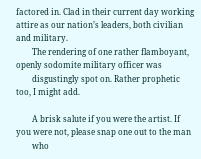factored in. Clad in their current day working attire as our nation’s leaders, both civilian and military.
        The rendering of one rather flamboyant, openly sodomite military officer was
        disgustingly spot on. Rather prophetic too, I might add.

        A brisk salute if you were the artist. If you were not, please snap one out to the man
        who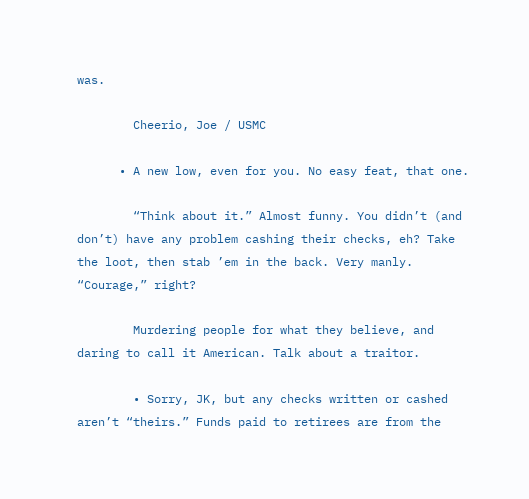was.

        Cheerio, Joe / USMC

      • A new low, even for you. No easy feat, that one.

        “Think about it.” Almost funny. You didn’t (and don’t) have any problem cashing their checks, eh? Take the loot, then stab ’em in the back. Very manly. “Courage,” right?

        Murdering people for what they believe, and daring to call it American. Talk about a traitor.

        • Sorry, JK, but any checks written or cashed aren’t “theirs.” Funds paid to retirees are from the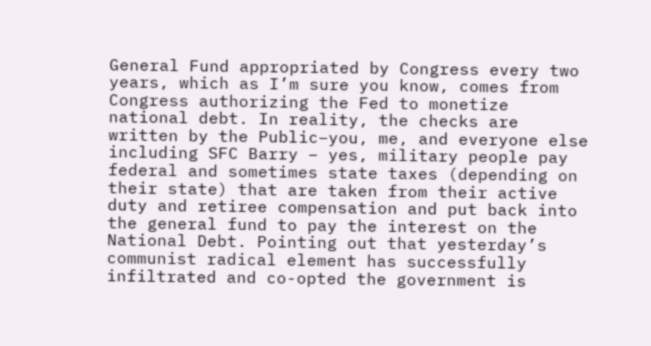General Fund appropriated by Congress every two years, which as I’m sure you know, comes from Congress authorizing the Fed to monetize national debt. In reality, the checks are written by the Public–you, me, and everyone else including SFC Barry – yes, military people pay federal and sometimes state taxes (depending on their state) that are taken from their active duty and retiree compensation and put back into the general fund to pay the interest on the National Debt. Pointing out that yesterday’s communist radical element has successfully infiltrated and co-opted the government is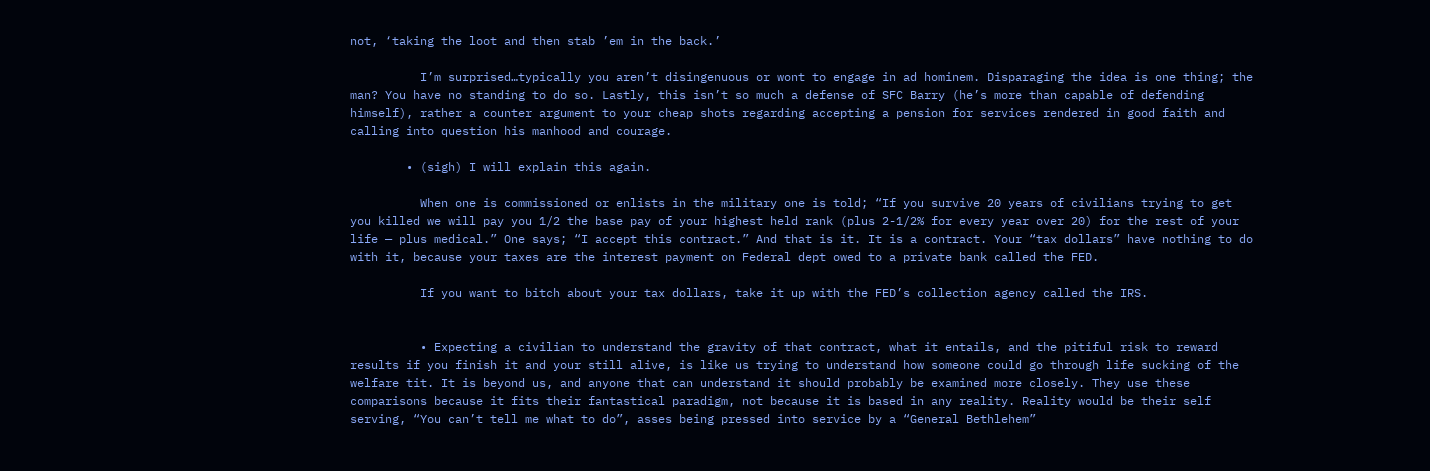not, ‘taking the loot and then stab ’em in the back.’

          I’m surprised…typically you aren’t disingenuous or wont to engage in ad hominem. Disparaging the idea is one thing; the man? You have no standing to do so. Lastly, this isn’t so much a defense of SFC Barry (he’s more than capable of defending himself), rather a counter argument to your cheap shots regarding accepting a pension for services rendered in good faith and calling into question his manhood and courage.

        • (sigh) I will explain this again.

          When one is commissioned or enlists in the military one is told; “If you survive 20 years of civilians trying to get you killed we will pay you 1/2 the base pay of your highest held rank (plus 2-1/2% for every year over 20) for the rest of your life — plus medical.” One says; “I accept this contract.” And that is it. It is a contract. Your “tax dollars” have nothing to do with it, because your taxes are the interest payment on Federal dept owed to a private bank called the FED.

          If you want to bitch about your tax dollars, take it up with the FED’s collection agency called the IRS.


          • Expecting a civilian to understand the gravity of that contract, what it entails, and the pitiful risk to reward results if you finish it and your still alive, is like us trying to understand how someone could go through life sucking of the welfare tit. It is beyond us, and anyone that can understand it should probably be examined more closely. They use these comparisons because it fits their fantastical paradigm, not because it is based in any reality. Reality would be their self serving, “You can’t tell me what to do”, asses being pressed into service by a “General Bethlehem”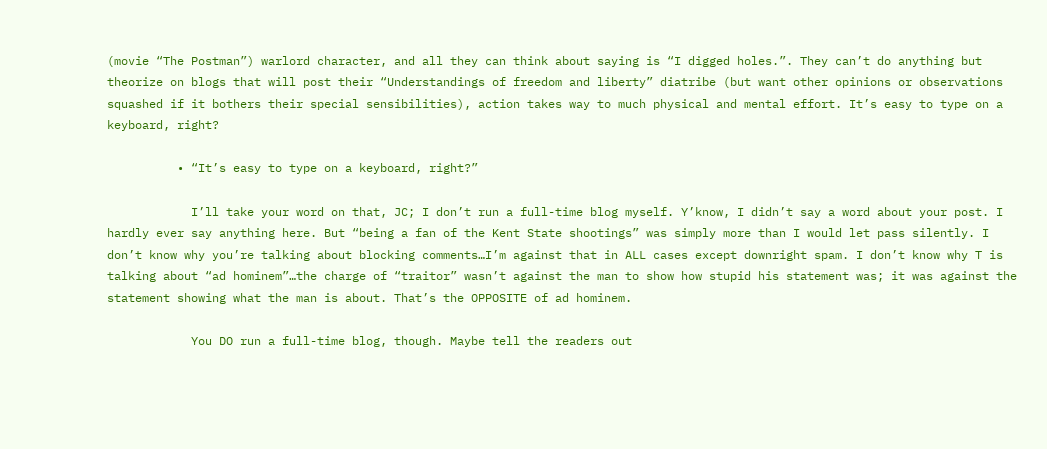(movie “The Postman”) warlord character, and all they can think about saying is “I digged holes.”. They can’t do anything but theorize on blogs that will post their “Understandings of freedom and liberty” diatribe (but want other opinions or observations squashed if it bothers their special sensibilities), action takes way to much physical and mental effort. It’s easy to type on a keyboard, right?

          • “It’s easy to type on a keyboard, right?”

            I’ll take your word on that, JC; I don’t run a full-time blog myself. Y’know, I didn’t say a word about your post. I hardly ever say anything here. But “being a fan of the Kent State shootings” was simply more than I would let pass silently. I don’t know why you’re talking about blocking comments…I’m against that in ALL cases except downright spam. I don’t know why T is talking about “ad hominem”…the charge of “traitor” wasn’t against the man to show how stupid his statement was; it was against the statement showing what the man is about. That’s the OPPOSITE of ad hominem.

            You DO run a full-time blog, though. Maybe tell the readers out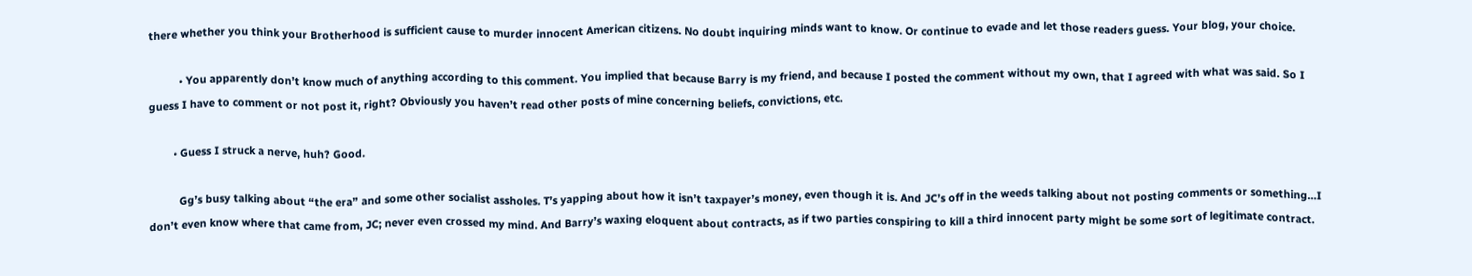there whether you think your Brotherhood is sufficient cause to murder innocent American citizens. No doubt inquiring minds want to know. Or continue to evade and let those readers guess. Your blog, your choice.

          • You apparently don’t know much of anything according to this comment. You implied that because Barry is my friend, and because I posted the comment without my own, that I agreed with what was said. So I guess I have to comment or not post it, right? Obviously you haven’t read other posts of mine concerning beliefs, convictions, etc.

        • Guess I struck a nerve, huh? Good.

          Gg’s busy talking about “the era” and some other socialist assholes. T’s yapping about how it isn’t taxpayer’s money, even though it is. And JC’s off in the weeds talking about not posting comments or something…I don’t even know where that came from, JC; never even crossed my mind. And Barry’s waxing eloquent about contracts, as if two parties conspiring to kill a third innocent party might be some sort of legitimate contract.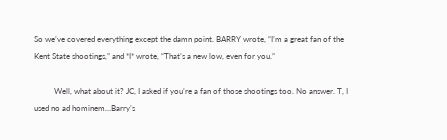So we’ve covered everything except the damn point. BARRY wrote, “I’m a great fan of the Kent State shootings,” and *I* wrote, “That’s a new low, even for you.”

          Well, what about it? JC, I asked if you’re a fan of those shootings too. No answer. T, I used no ad hominem…Barry’s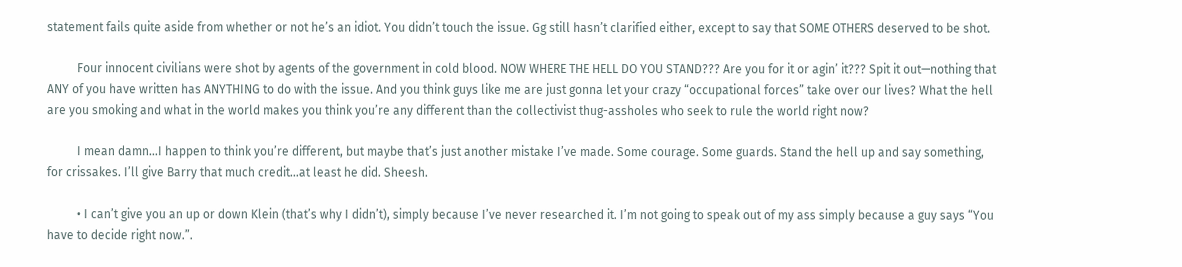statement fails quite aside from whether or not he’s an idiot. You didn’t touch the issue. Gg still hasn’t clarified either, except to say that SOME OTHERS deserved to be shot.

          Four innocent civilians were shot by agents of the government in cold blood. NOW WHERE THE HELL DO YOU STAND??? Are you for it or agin’ it??? Spit it out—nothing that ANY of you have written has ANYTHING to do with the issue. And you think guys like me are just gonna let your crazy “occupational forces” take over our lives? What the hell are you smoking and what in the world makes you think you’re any different than the collectivist thug-assholes who seek to rule the world right now?

          I mean damn…I happen to think you’re different, but maybe that’s just another mistake I’ve made. Some courage. Some guards. Stand the hell up and say something, for crissakes. I’ll give Barry that much credit…at least he did. Sheesh.

          • I can’t give you an up or down Klein (that’s why I didn’t), simply because I’ve never researched it. I’m not going to speak out of my ass simply because a guy says “You have to decide right now.”.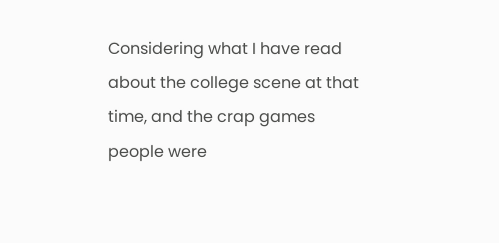Considering what I have read about the college scene at that time, and the crap games people were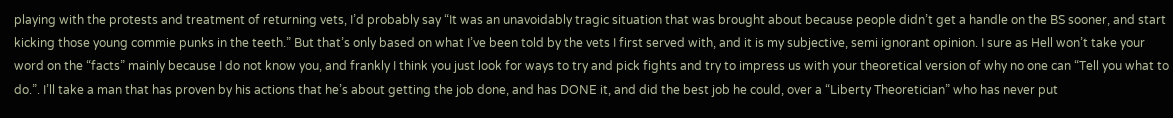playing with the protests and treatment of returning vets, I’d probably say “It was an unavoidably tragic situation that was brought about because people didn’t get a handle on the BS sooner, and start kicking those young commie punks in the teeth.” But that’s only based on what I’ve been told by the vets I first served with, and it is my subjective, semi ignorant opinion. I sure as Hell won’t take your word on the “facts” mainly because I do not know you, and frankly I think you just look for ways to try and pick fights and try to impress us with your theoretical version of why no one can “Tell you what to do.”. I’ll take a man that has proven by his actions that he’s about getting the job done, and has DONE it, and did the best job he could, over a “Liberty Theoretician” who has never put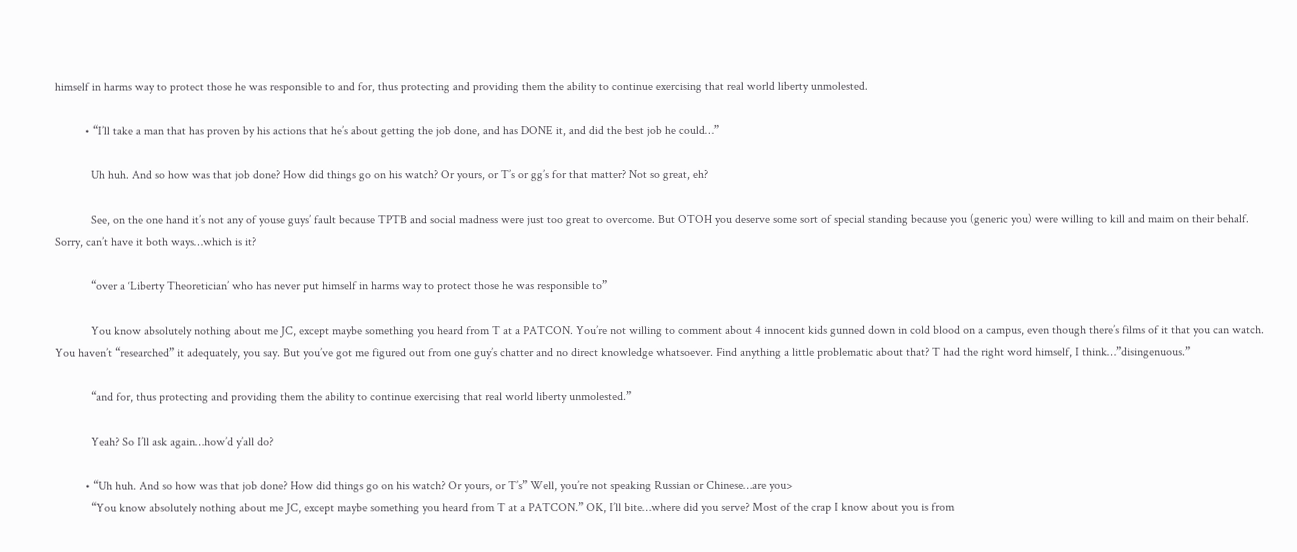himself in harms way to protect those he was responsible to and for, thus protecting and providing them the ability to continue exercising that real world liberty unmolested.

          • “I’ll take a man that has proven by his actions that he’s about getting the job done, and has DONE it, and did the best job he could…”

            Uh huh. And so how was that job done? How did things go on his watch? Or yours, or T’s or gg’s for that matter? Not so great, eh?

            See, on the one hand it’s not any of youse guys’ fault because TPTB and social madness were just too great to overcome. But OTOH you deserve some sort of special standing because you (generic you) were willing to kill and maim on their behalf. Sorry, can’t have it both ways…which is it?

            “over a ‘Liberty Theoretician’ who has never put himself in harms way to protect those he was responsible to”

            You know absolutely nothing about me JC, except maybe something you heard from T at a PATCON. You’re not willing to comment about 4 innocent kids gunned down in cold blood on a campus, even though there’s films of it that you can watch. You haven’t “researched” it adequately, you say. But you’ve got me figured out from one guy’s chatter and no direct knowledge whatsoever. Find anything a little problematic about that? T had the right word himself, I think…”disingenuous.”

            “and for, thus protecting and providing them the ability to continue exercising that real world liberty unmolested.”

            Yeah? So I’ll ask again…how’d y’all do?

          • “Uh huh. And so how was that job done? How did things go on his watch? Or yours, or T’s” Well, you’re not speaking Russian or Chinese…are you>
            “You know absolutely nothing about me JC, except maybe something you heard from T at a PATCON.” OK, I’ll bite…where did you serve? Most of the crap I know about you is from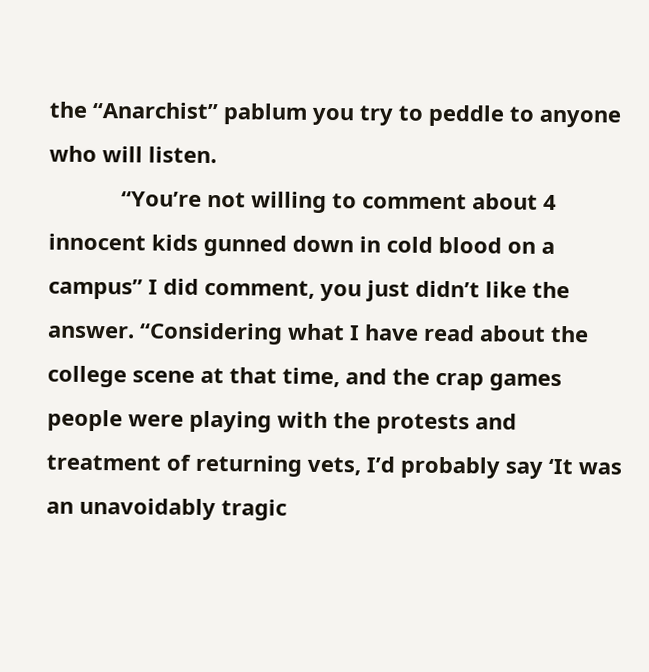the “Anarchist” pablum you try to peddle to anyone who will listen.
            “You’re not willing to comment about 4 innocent kids gunned down in cold blood on a campus” I did comment, you just didn’t like the answer. “Considering what I have read about the college scene at that time, and the crap games people were playing with the protests and treatment of returning vets, I’d probably say ‘It was an unavoidably tragic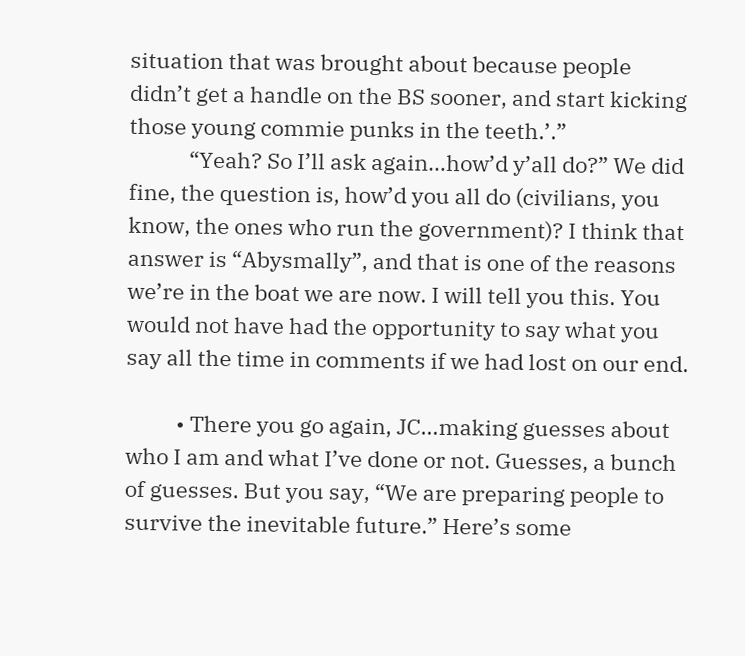situation that was brought about because people didn’t get a handle on the BS sooner, and start kicking those young commie punks in the teeth.’.”
            “Yeah? So I’ll ask again…how’d y’all do?” We did fine, the question is, how’d you all do (civilians, you know, the ones who run the government)? I think that answer is “Abysmally”, and that is one of the reasons we’re in the boat we are now. I will tell you this. You would not have had the opportunity to say what you say all the time in comments if we had lost on our end.

          • There you go again, JC…making guesses about who I am and what I’ve done or not. Guesses, a bunch of guesses. But you say, “We are preparing people to survive the inevitable future.” Here’s some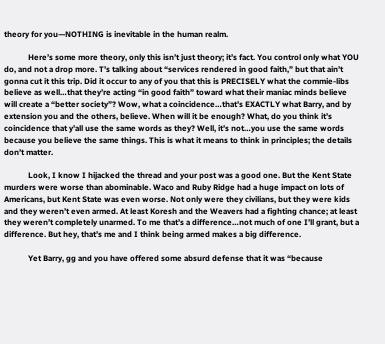theory for you—NOTHING is inevitable in the human realm.

            Here’s some more theory, only this isn’t just theory; it’s fact. You control only what YOU do, and not a drop more. T’s talking about “services rendered in good faith,” but that ain’t gonna cut it this trip. Did it occur to any of you that this is PRECISELY what the commie-libs believe as well…that they’re acting “in good faith” toward what their maniac minds believe will create a “better society”? Wow, what a coincidence…that’s EXACTLY what Barry, and by extension you and the others, believe. When will it be enough? What, do you think it’s coincidence that y’all use the same words as they? Well, it’s not…you use the same words because you believe the same things. This is what it means to think in principles; the details don’t matter.

            Look, I know I hijacked the thread and your post was a good one. But the Kent State murders were worse than abominable. Waco and Ruby Ridge had a huge impact on lots of Americans, but Kent State was even worse. Not only were they civilians, but they were kids and they weren’t even armed. At least Koresh and the Weavers had a fighting chance; at least they weren’t completely unarmed. To me that’s a difference…not much of one I’ll grant, but a difference. But hey, that’s me and I think being armed makes a big difference.

            Yet Barry, gg and you have offered some absurd defense that it was “because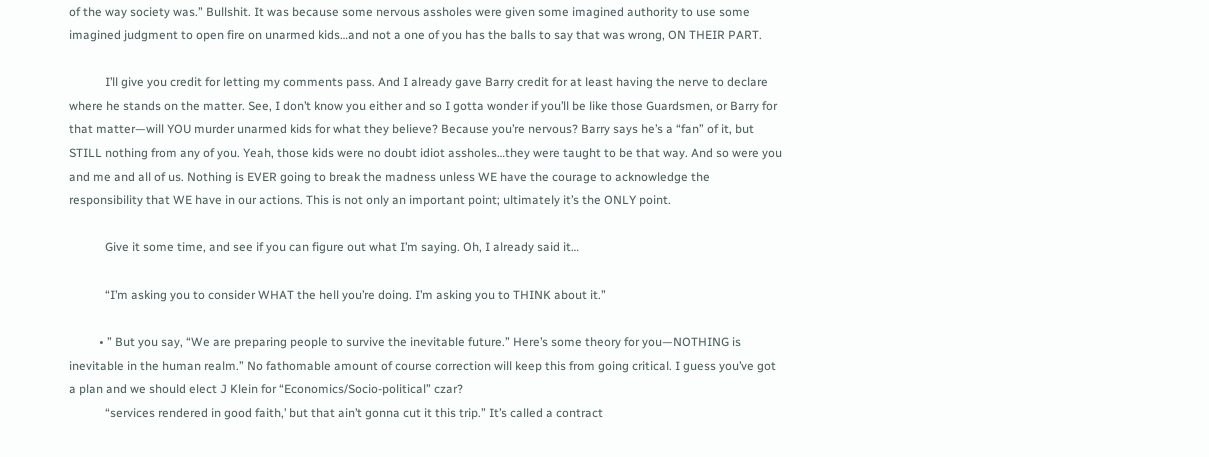of the way society was.” Bullshit. It was because some nervous assholes were given some imagined authority to use some imagined judgment to open fire on unarmed kids…and not a one of you has the balls to say that was wrong, ON THEIR PART.

            I’ll give you credit for letting my comments pass. And I already gave Barry credit for at least having the nerve to declare where he stands on the matter. See, I don’t know you either and so I gotta wonder if you’ll be like those Guardsmen, or Barry for that matter—will YOU murder unarmed kids for what they believe? Because you’re nervous? Barry says he’s a “fan” of it, but STILL nothing from any of you. Yeah, those kids were no doubt idiot assholes…they were taught to be that way. And so were you and me and all of us. Nothing is EVER going to break the madness unless WE have the courage to acknowledge the responsibility that WE have in our actions. This is not only an important point; ultimately it’s the ONLY point.

            Give it some time, and see if you can figure out what I’m saying. Oh, I already said it…

            “I’m asking you to consider WHAT the hell you’re doing. I’m asking you to THINK about it.”

          • ” But you say, “We are preparing people to survive the inevitable future.” Here’s some theory for you—NOTHING is inevitable in the human realm.” No fathomable amount of course correction will keep this from going critical. I guess you’ve got a plan and we should elect J Klein for “Economics/Socio-political” czar?
            “services rendered in good faith,’ but that ain’t gonna cut it this trip.” It’s called a contract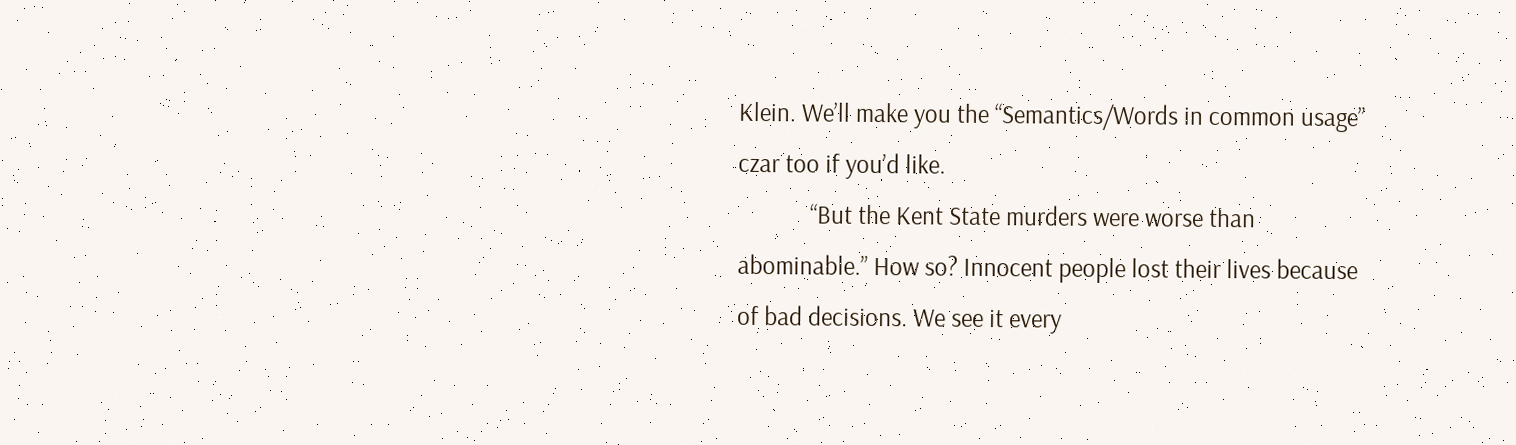Klein. We’ll make you the “Semantics/Words in common usage” czar too if you’d like.
            “But the Kent State murders were worse than abominable.” How so? Innocent people lost their lives because of bad decisions. We see it every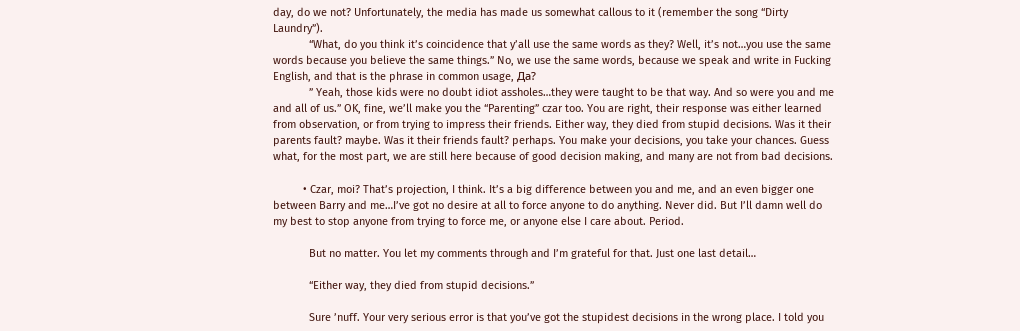day, do we not? Unfortunately, the media has made us somewhat callous to it (remember the song “Dirty Laundry”).
            “What, do you think it’s coincidence that y’all use the same words as they? Well, it’s not…you use the same words because you believe the same things.” No, we use the same words, because we speak and write in Fucking English, and that is the phrase in common usage, Да?
            ” Yeah, those kids were no doubt idiot assholes…they were taught to be that way. And so were you and me and all of us.” OK, fine, we’ll make you the “Parenting” czar too. You are right, their response was either learned from observation, or from trying to impress their friends. Either way, they died from stupid decisions. Was it their parents fault? maybe. Was it their friends fault? perhaps. You make your decisions, you take your chances. Guess what, for the most part, we are still here because of good decision making, and many are not from bad decisions.

          • Czar, moi? That’s projection, I think. It’s a big difference between you and me, and an even bigger one between Barry and me…I’ve got no desire at all to force anyone to do anything. Never did. But I’ll damn well do my best to stop anyone from trying to force me, or anyone else I care about. Period.

            But no matter. You let my comments through and I’m grateful for that. Just one last detail…

            “Either way, they died from stupid decisions.”

            Sure ’nuff. Your very serious error is that you’ve got the stupidest decisions in the wrong place. I told you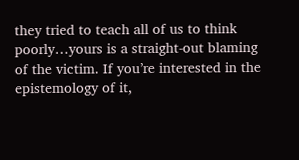they tried to teach all of us to think poorly…yours is a straight-out blaming of the victim. If you’re interested in the epistemology of it,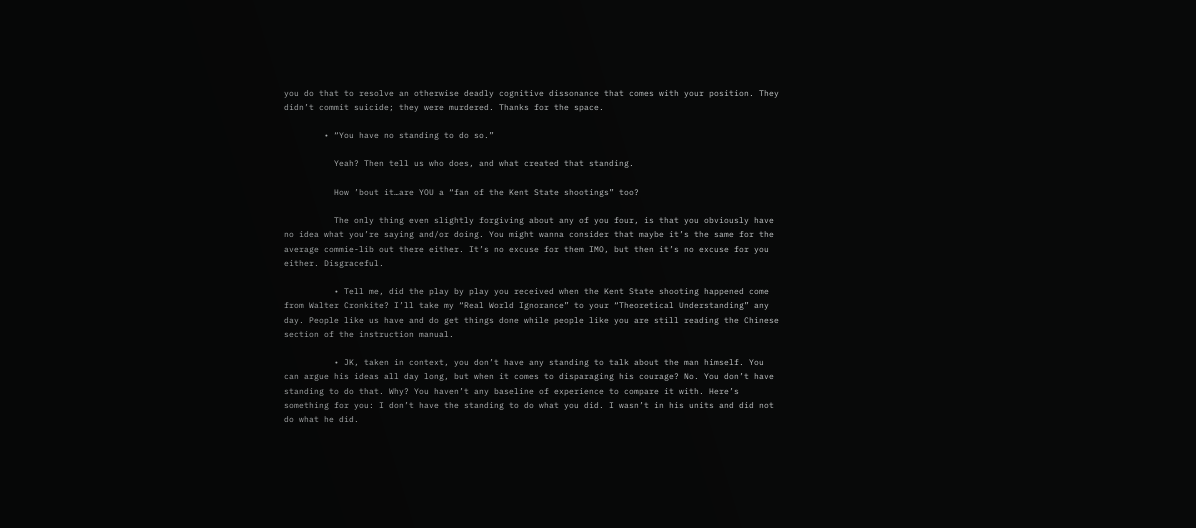you do that to resolve an otherwise deadly cognitive dissonance that comes with your position. They didn’t commit suicide; they were murdered. Thanks for the space.

        • “You have no standing to do so.”

          Yeah? Then tell us who does, and what created that standing.

          How ’bout it…are YOU a “fan of the Kent State shootings” too?

          The only thing even slightly forgiving about any of you four, is that you obviously have no idea what you’re saying and/or doing. You might wanna consider that maybe it’s the same for the average commie-lib out there either. It’s no excuse for them IMO, but then it’s no excuse for you either. Disgraceful.

          • Tell me, did the play by play you received when the Kent State shooting happened come from Walter Cronkite? I’ll take my “Real World Ignorance” to your “Theoretical Understanding” any day. People like us have and do get things done while people like you are still reading the Chinese section of the instruction manual.

          • JK, taken in context, you don’t have any standing to talk about the man himself. You can argue his ideas all day long, but when it comes to disparaging his courage? No. You don’t have standing to do that. Why? You haven’t any baseline of experience to compare it with. Here’s something for you: I don’t have the standing to do what you did. I wasn’t in his units and did not do what he did.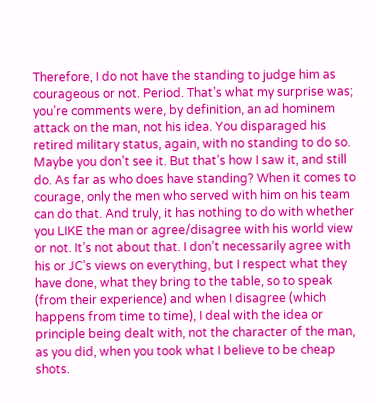Therefore, I do not have the standing to judge him as courageous or not. Period. That’s what my surprise was; you’re comments were, by definition, an ad hominem attack on the man, not his idea. You disparaged his retired military status, again, with no standing to do so. Maybe you don’t see it. But that’s how I saw it, and still do. As far as who does have standing? When it comes to courage, only the men who served with him on his team can do that. And truly, it has nothing to do with whether you LIKE the man or agree/disagree with his world view or not. It’s not about that. I don’t necessarily agree with his or JC’s views on everything, but I respect what they have done, what they bring to the table, so to speak (from their experience) and when I disagree (which happens from time to time), I deal with the idea or principle being dealt with, not the character of the man, as you did, when you took what I believe to be cheap shots.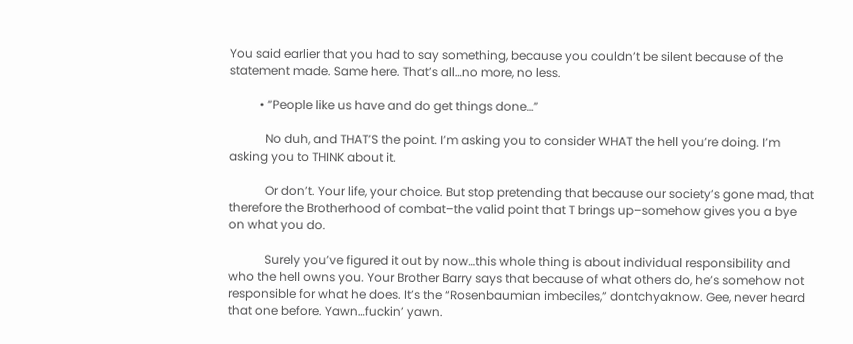You said earlier that you had to say something, because you couldn’t be silent because of the statement made. Same here. That’s all…no more, no less.

          • “People like us have and do get things done…”

            No duh, and THAT’S the point. I’m asking you to consider WHAT the hell you’re doing. I’m asking you to THINK about it.

            Or don’t. Your life, your choice. But stop pretending that because our society’s gone mad, that therefore the Brotherhood of combat–the valid point that T brings up–somehow gives you a bye on what you do.

            Surely you’ve figured it out by now…this whole thing is about individual responsibility and who the hell owns you. Your Brother Barry says that because of what others do, he’s somehow not responsible for what he does. It’s the “Rosenbaumian imbeciles,” dontchyaknow. Gee, never heard that one before. Yawn…fuckin’ yawn.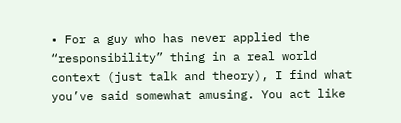• For a guy who has never applied the “responsibility” thing in a real world context (just talk and theory), I find what you’ve said somewhat amusing. You act like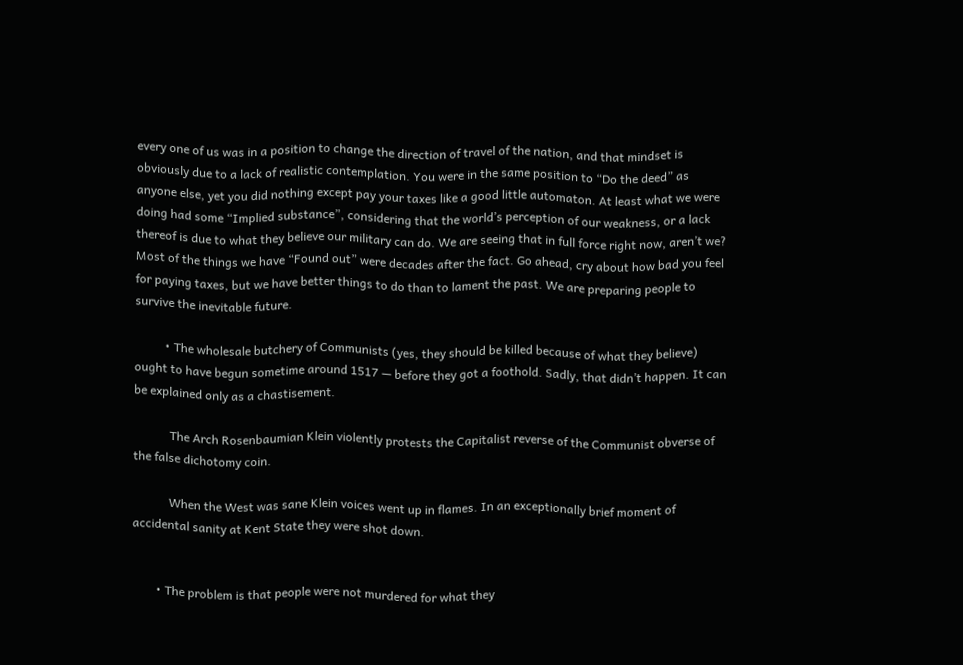every one of us was in a position to change the direction of travel of the nation, and that mindset is obviously due to a lack of realistic contemplation. You were in the same position to “Do the deed” as anyone else, yet you did nothing except pay your taxes like a good little automaton. At least what we were doing had some “Implied substance”, considering that the world’s perception of our weakness, or a lack thereof is due to what they believe our military can do. We are seeing that in full force right now, aren’t we? Most of the things we have “Found out” were decades after the fact. Go ahead, cry about how bad you feel for paying taxes, but we have better things to do than to lament the past. We are preparing people to survive the inevitable future.

          • The wholesale butchery of Communists (yes, they should be killed because of what they believe) ought to have begun sometime around 1517 — before they got a foothold. Sadly, that didn’t happen. It can be explained only as a chastisement.

            The Arch Rosenbaumian Klein violently protests the Capitalist reverse of the Communist obverse of the false dichotomy coin.

            When the West was sane Klein voices went up in flames. In an exceptionally brief moment of accidental sanity at Kent State they were shot down.


        • The problem is that people were not murdered for what they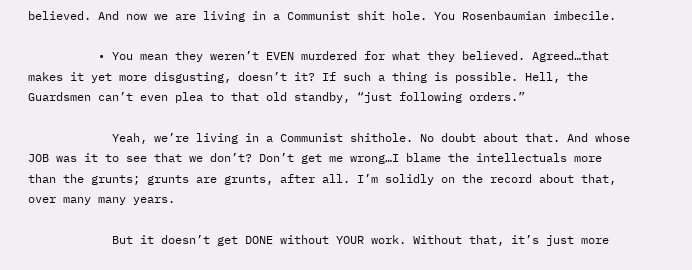believed. And now we are living in a Communist shit hole. You Rosenbaumian imbecile.

          • You mean they weren’t EVEN murdered for what they believed. Agreed…that makes it yet more disgusting, doesn’t it? If such a thing is possible. Hell, the Guardsmen can’t even plea to that old standby, “just following orders.”

            Yeah, we’re living in a Communist shithole. No doubt about that. And whose JOB was it to see that we don’t? Don’t get me wrong…I blame the intellectuals more than the grunts; grunts are grunts, after all. I’m solidly on the record about that, over many many years.

            But it doesn’t get DONE without YOUR work. Without that, it’s just more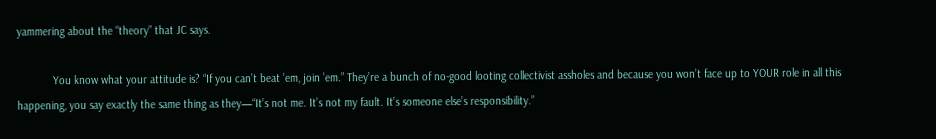yammering about the “theory” that JC says.

            You know what your attitude is? “If you can’t beat ’em, join ’em.” They’re a bunch of no-good looting collectivist assholes and because you won’t face up to YOUR role in all this happening, you say exactly the same thing as they—“It’s not me. It’s not my fault. It’s someone else’s responsibility.”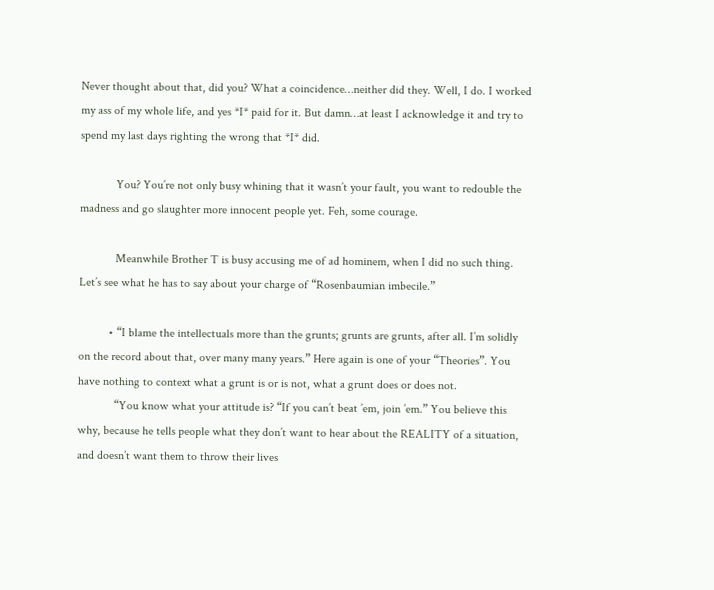Never thought about that, did you? What a coincidence…neither did they. Well, I do. I worked my ass of my whole life, and yes *I* paid for it. But damn…at least I acknowledge it and try to spend my last days righting the wrong that *I* did.

            You? You’re not only busy whining that it wasn’t your fault, you want to redouble the madness and go slaughter more innocent people yet. Feh, some courage.

            Meanwhile Brother T is busy accusing me of ad hominem, when I did no such thing. Let’s see what he has to say about your charge of “Rosenbaumian imbecile.”

          • “I blame the intellectuals more than the grunts; grunts are grunts, after all. I’m solidly on the record about that, over many many years.” Here again is one of your “Theories”. You have nothing to context what a grunt is or is not, what a grunt does or does not.
            “You know what your attitude is? “If you can’t beat ’em, join ’em.” You believe this why, because he tells people what they don’t want to hear about the REALITY of a situation, and doesn’t want them to throw their lives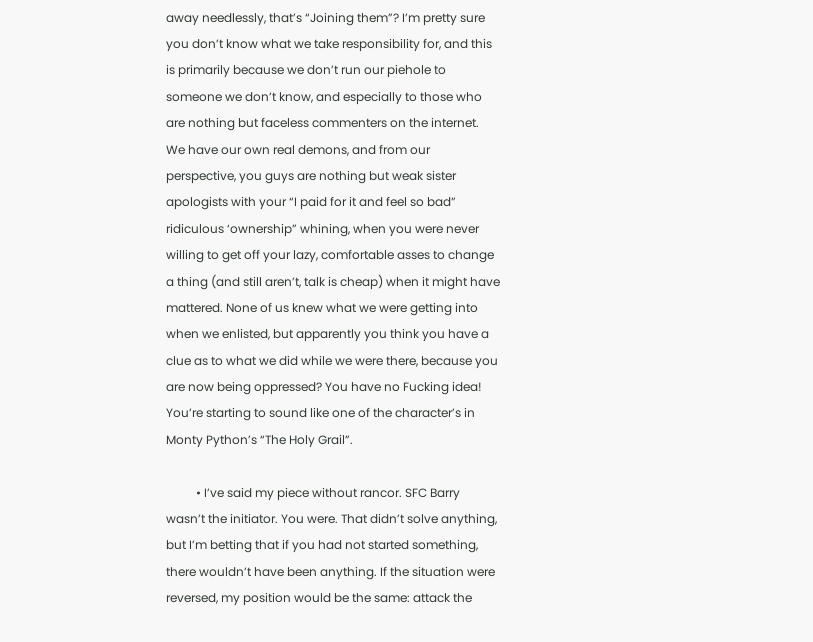away needlessly, that’s “Joining them”? I’m pretty sure you don’t know what we take responsibility for, and this is primarily because we don’t run our piehole to someone we don’t know, and especially to those who are nothing but faceless commenters on the internet. We have our own real demons, and from our perspective, you guys are nothing but weak sister apologists with your “I paid for it and feel so bad” ridiculous ‘ownership” whining, when you were never willing to get off your lazy, comfortable asses to change a thing (and still aren’t, talk is cheap) when it might have mattered. None of us knew what we were getting into when we enlisted, but apparently you think you have a clue as to what we did while we were there, because you are now being oppressed? You have no Fucking idea! You’re starting to sound like one of the character’s in Monty Python’s “The Holy Grail”.

          • I’ve said my piece without rancor. SFC Barry wasn’t the initiator. You were. That didn’t solve anything, but I’m betting that if you had not started something, there wouldn’t have been anything. If the situation were reversed, my position would be the same: attack the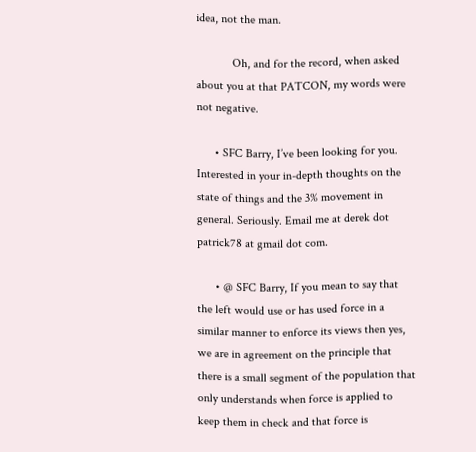idea, not the man.

            Oh, and for the record, when asked about you at that PATCON, my words were not negative.

      • SFC Barry, I’ve been looking for you. Interested in your in-depth thoughts on the state of things and the 3% movement in general. Seriously. Email me at derek dot patrick78 at gmail dot com.

      • @ SFC Barry, If you mean to say that the left would use or has used force in a similar manner to enforce its views then yes, we are in agreement on the principle that there is a small segment of the population that only understands when force is applied to keep them in check and that force is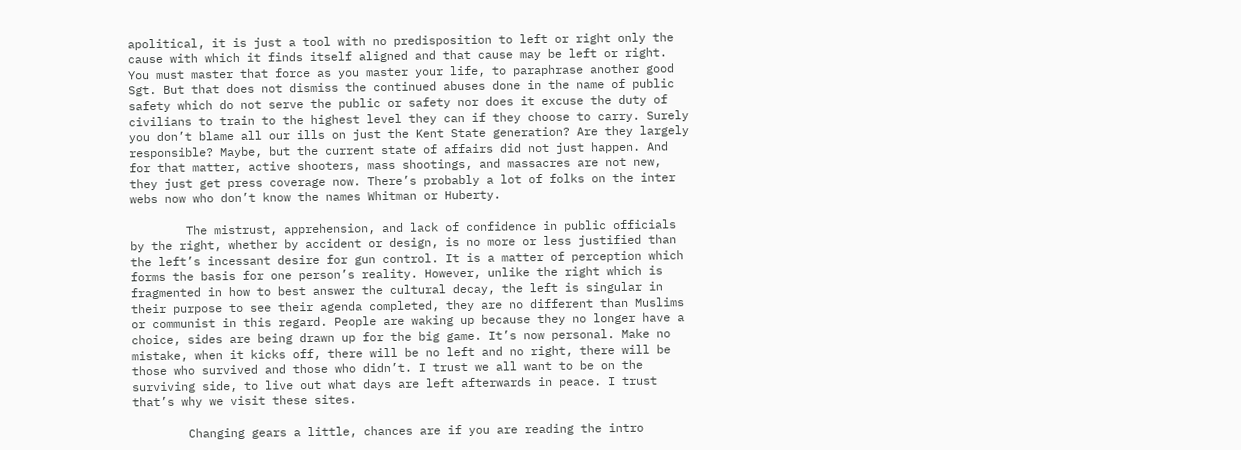apolitical, it is just a tool with no predisposition to left or right only the cause with which it finds itself aligned and that cause may be left or right. You must master that force as you master your life, to paraphrase another good Sgt. But that does not dismiss the continued abuses done in the name of public safety which do not serve the public or safety nor does it excuse the duty of civilians to train to the highest level they can if they choose to carry. Surely you don’t blame all our ills on just the Kent State generation? Are they largely responsible? Maybe, but the current state of affairs did not just happen. And for that matter, active shooters, mass shootings, and massacres are not new, they just get press coverage now. There’s probably a lot of folks on the inter webs now who don’t know the names Whitman or Huberty.

        The mistrust, apprehension, and lack of confidence in public officials by the right, whether by accident or design, is no more or less justified than the left’s incessant desire for gun control. It is a matter of perception which forms the basis for one person’s reality. However, unlike the right which is fragmented in how to best answer the cultural decay, the left is singular in their purpose to see their agenda completed, they are no different than Muslims or communist in this regard. People are waking up because they no longer have a choice, sides are being drawn up for the big game. It’s now personal. Make no mistake, when it kicks off, there will be no left and no right, there will be those who survived and those who didn’t. I trust we all want to be on the surviving side, to live out what days are left afterwards in peace. I trust that’s why we visit these sites.

        Changing gears a little, chances are if you are reading the intro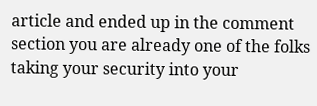article and ended up in the comment section you are already one of the folks taking your security into your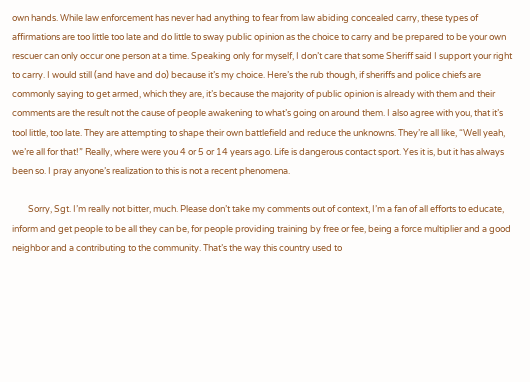own hands. While law enforcement has never had anything to fear from law abiding concealed carry, these types of affirmations are too little too late and do little to sway public opinion as the choice to carry and be prepared to be your own rescuer can only occur one person at a time. Speaking only for myself, I don’t care that some Sheriff said I support your right to carry. I would still (and have and do) because it’s my choice. Here’s the rub though, if sheriffs and police chiefs are commonly saying to get armed, which they are, it’s because the majority of public opinion is already with them and their comments are the result not the cause of people awakening to what’s going on around them. I also agree with you, that it’s tool little, too late. They are attempting to shape their own battlefield and reduce the unknowns. They’re all like, “Well yeah, we’re all for that!” Really, where were you 4 or 5 or 14 years ago. Life is dangerous contact sport. Yes it is, but it has always been so. I pray anyone’s realization to this is not a recent phenomena.

        Sorry, Sgt. I’m really not bitter, much. Please don’t take my comments out of context, I’m a fan of all efforts to educate, inform and get people to be all they can be, for people providing training by free or fee, being a force multiplier and a good neighbor and a contributing to the community. That’s the way this country used to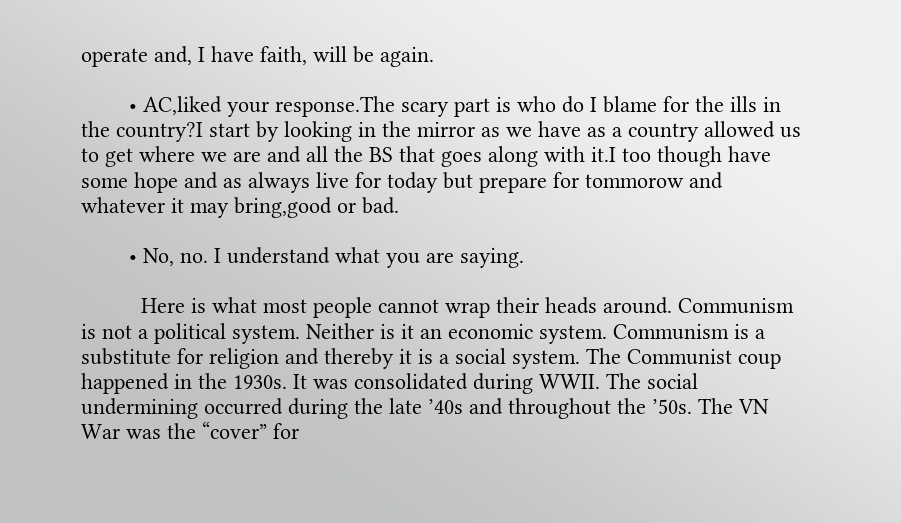operate and, I have faith, will be again.

        • AC,liked your response.The scary part is who do I blame for the ills in the country?I start by looking in the mirror as we have as a country allowed us to get where we are and all the BS that goes along with it.I too though have some hope and as always live for today but prepare for tommorow and whatever it may bring,good or bad.

        • No, no. I understand what you are saying.

          Here is what most people cannot wrap their heads around. Communism is not a political system. Neither is it an economic system. Communism is a substitute for religion and thereby it is a social system. The Communist coup happened in the 1930s. It was consolidated during WWII. The social undermining occurred during the late ’40s and throughout the ’50s. The VN War was the “cover” for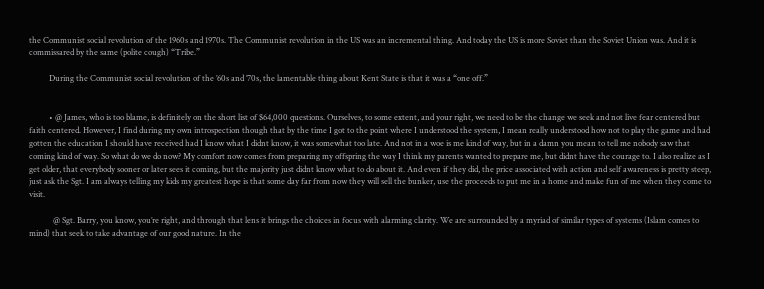the Communist social revolution of the 1960s and 1970s. The Communist revolution in the US was an incremental thing. And today the US is more Soviet than the Soviet Union was. And it is commissared by the same (polite cough) “Tribe.”

          During the Communist social revolution of the ’60s and ’70s, the lamentable thing about Kent State is that it was a “one off.”


          • @ James, who is too blame, is definitely on the short list of $64,000 questions. Ourselves, to some extent, and your right, we need to be the change we seek and not live fear centered but faith centered. However, I find during my own introspection though that by the time I got to the point where I understood the system, I mean really understood how not to play the game and had gotten the education I should have received had I know what I didnt know, it was somewhat too late. And not in a woe is me kind of way, but in a damn you mean to tell me nobody saw that coming kind of way. So what do we do now? My comfort now comes from preparing my offspring the way I think my parents wanted to prepare me, but didnt have the courage to. I also realize as I get older, that everybody sooner or later sees it coming, but the majority just didnt know what to do about it. And even if they did, the price associated with action and self awareness is pretty steep, just ask the Sgt. I am always telling my kids my greatest hope is that some day far from now they will sell the bunker, use the proceeds to put me in a home and make fun of me when they come to visit.

            @ Sgt. Barry, you know, you’re right, and through that lens it brings the choices in focus with alarming clarity. We are surrounded by a myriad of similar types of systems (Islam comes to mind) that seek to take advantage of our good nature. In the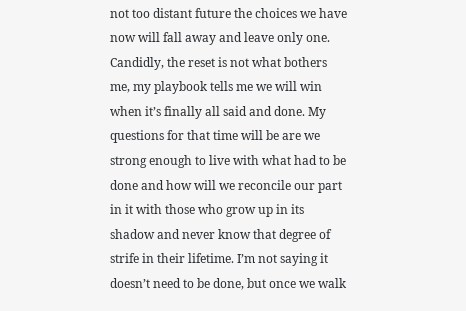not too distant future the choices we have now will fall away and leave only one. Candidly, the reset is not what bothers me, my playbook tells me we will win when it’s finally all said and done. My questions for that time will be are we strong enough to live with what had to be done and how will we reconcile our part in it with those who grow up in its shadow and never know that degree of strife in their lifetime. I’m not saying it doesn’t need to be done, but once we walk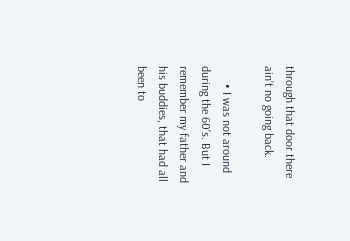through that door there ain’t no going back.

      • I was not around during the 60’s. But I remember my father and his buddies, that had all been to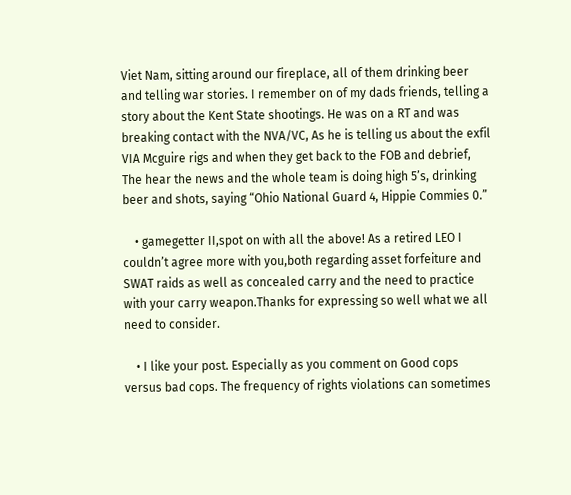Viet Nam, sitting around our fireplace, all of them drinking beer and telling war stories. I remember on of my dads friends, telling a story about the Kent State shootings. He was on a RT and was breaking contact with the NVA/VC, As he is telling us about the exfil VIA Mcguire rigs and when they get back to the FOB and debrief, The hear the news and the whole team is doing high 5’s, drinking beer and shots, saying “Ohio National Guard 4, Hippie Commies 0.”

    • gamegetter II,spot on with all the above! As a retired LEO I couldn’t agree more with you,both regarding asset forfeiture and SWAT raids as well as concealed carry and the need to practice with your carry weapon.Thanks for expressing so well what we all need to consider.

    • I like your post. Especially as you comment on Good cops versus bad cops. The frequency of rights violations can sometimes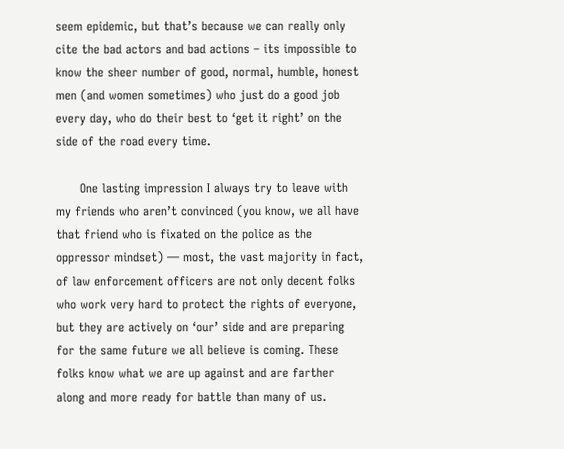seem epidemic, but that’s because we can really only cite the bad actors and bad actions – its impossible to know the sheer number of good, normal, humble, honest men (and women sometimes) who just do a good job every day, who do their best to ‘get it right’ on the side of the road every time.

      One lasting impression I always try to leave with my friends who aren’t convinced (you know, we all have that friend who is fixated on the police as the oppressor mindset) — most, the vast majority in fact, of law enforcement officers are not only decent folks who work very hard to protect the rights of everyone, but they are actively on ‘our’ side and are preparing for the same future we all believe is coming. These folks know what we are up against and are farther along and more ready for battle than many of us.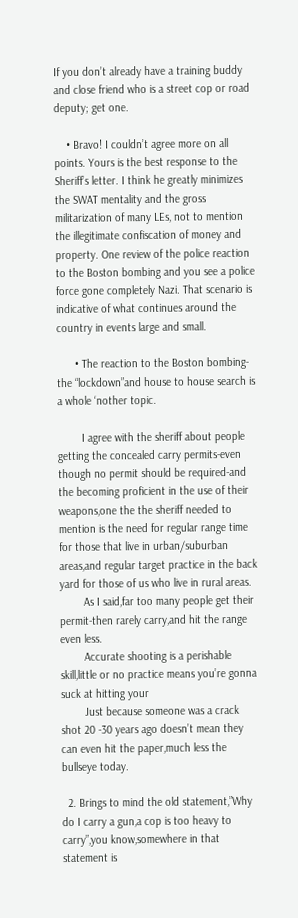If you don’t already have a training buddy and close friend who is a street cop or road deputy; get one.

    • Bravo! I couldn’t agree more on all points. Yours is the best response to the Sheriff’s letter. I think he greatly minimizes the SWAT mentality and the gross militarization of many LEs, not to mention the illegitimate confiscation of money and property. One review of the police reaction to the Boston bombing and you see a police force gone completely Nazi. That scenario is indicative of what continues around the country in events large and small.

      • The reaction to the Boston bombing-the “lockdown”and house to house search is a whole ‘nother topic.

        I agree with the sheriff about people getting the concealed carry permits-even though no permit should be required-and the becoming proficient in the use of their weapons,one the the sheriff needed to mention is the need for regular range time for those that live in urban/suburban areas,and regular target practice in the back yard for those of us who live in rural areas.
        As I said,far too many people get their permit-then rarely carry,and hit the range even less.
        Accurate shooting is a perishable skill,little or no practice means you’re gonna suck at hitting your
        Just because someone was a crack shot 20 -30 years ago doesn’t mean they can even hit the paper,much less the bullseye today.

  2. Brings to mind the old statement,”Why do I carry a gun,a cop is too heavy to carry”,you know,somewhere in that statement is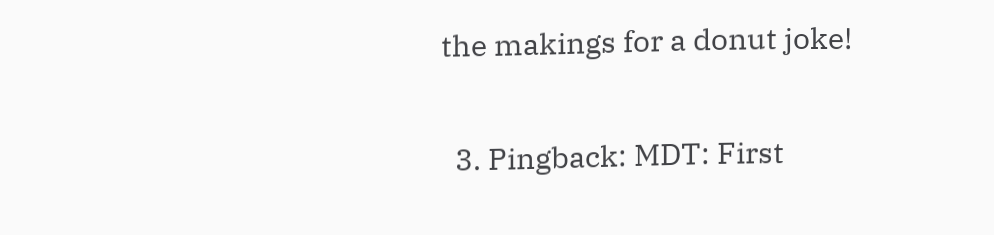the makings for a donut joke!

  3. Pingback: MDT: First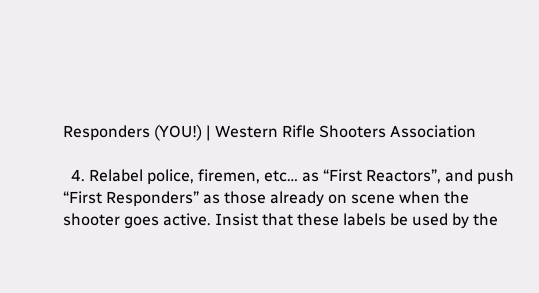Responders (YOU!) | Western Rifle Shooters Association

  4. Relabel police, firemen, etc… as “First Reactors”, and push “First Responders” as those already on scene when the shooter goes active. Insist that these labels be used by the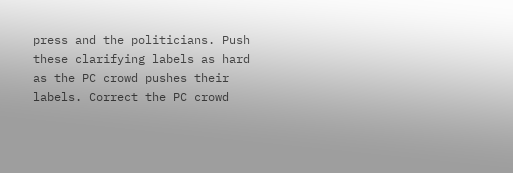press and the politicians. Push these clarifying labels as hard as the PC crowd pushes their labels. Correct the PC crowd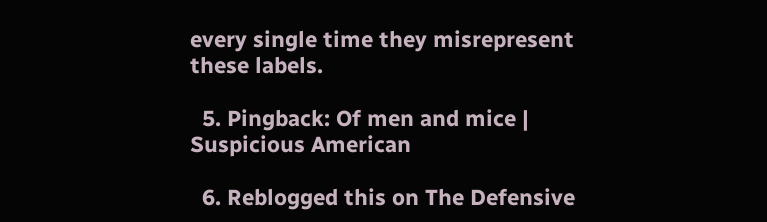every single time they misrepresent these labels.

  5. Pingback: Of men and mice | Suspicious American

  6. Reblogged this on The Defensive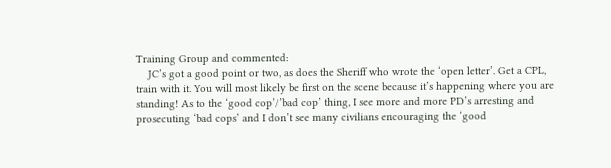Training Group and commented:
    JC’s got a good point or two, as does the Sheriff who wrote the ‘open letter’. Get a CPL, train with it. You will most likely be first on the scene because it’s happening where you are standing! As to the ‘good cop’/’bad cop’ thing, I see more and more PD’s arresting and prosecuting ‘bad cops’ and I don’t see many civilians encouraging the ‘good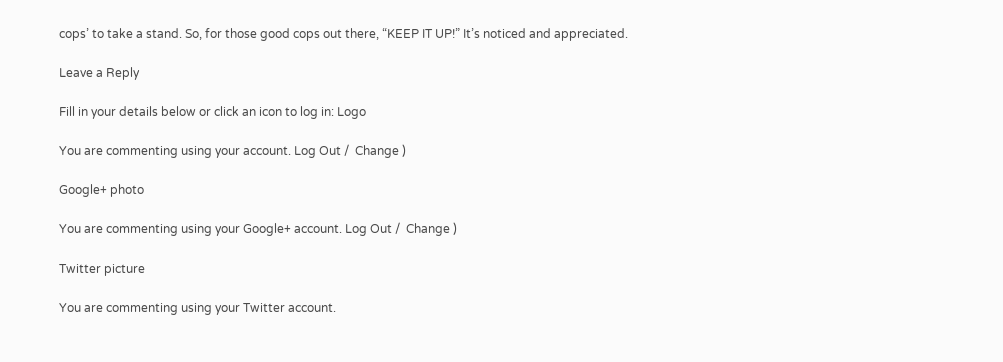cops’ to take a stand. So, for those good cops out there, “KEEP IT UP!” It’s noticed and appreciated.

Leave a Reply

Fill in your details below or click an icon to log in: Logo

You are commenting using your account. Log Out /  Change )

Google+ photo

You are commenting using your Google+ account. Log Out /  Change )

Twitter picture

You are commenting using your Twitter account.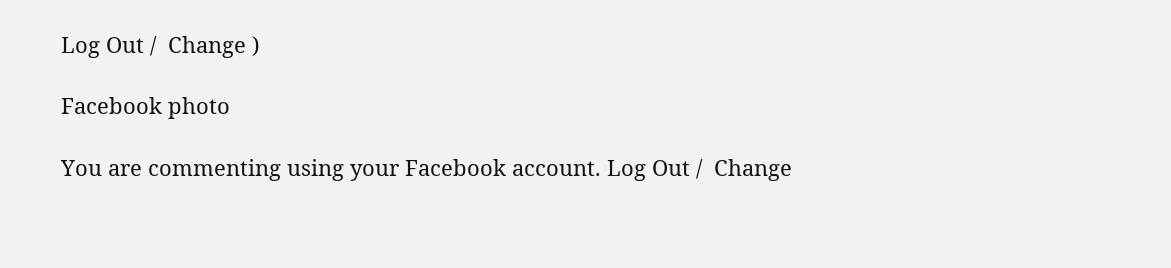Log Out /  Change )

Facebook photo

You are commenting using your Facebook account. Log Out /  Change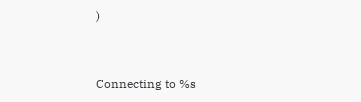)


Connecting to %s